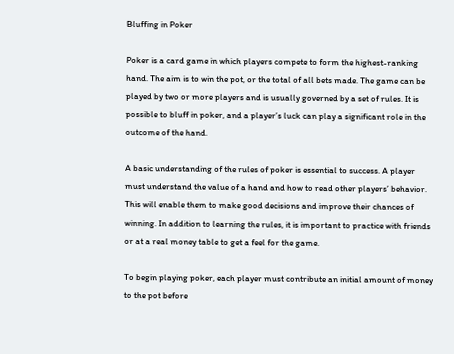Bluffing in Poker

Poker is a card game in which players compete to form the highest-ranking hand. The aim is to win the pot, or the total of all bets made. The game can be played by two or more players and is usually governed by a set of rules. It is possible to bluff in poker, and a player’s luck can play a significant role in the outcome of the hand.

A basic understanding of the rules of poker is essential to success. A player must understand the value of a hand and how to read other players’ behavior. This will enable them to make good decisions and improve their chances of winning. In addition to learning the rules, it is important to practice with friends or at a real money table to get a feel for the game.

To begin playing poker, each player must contribute an initial amount of money to the pot before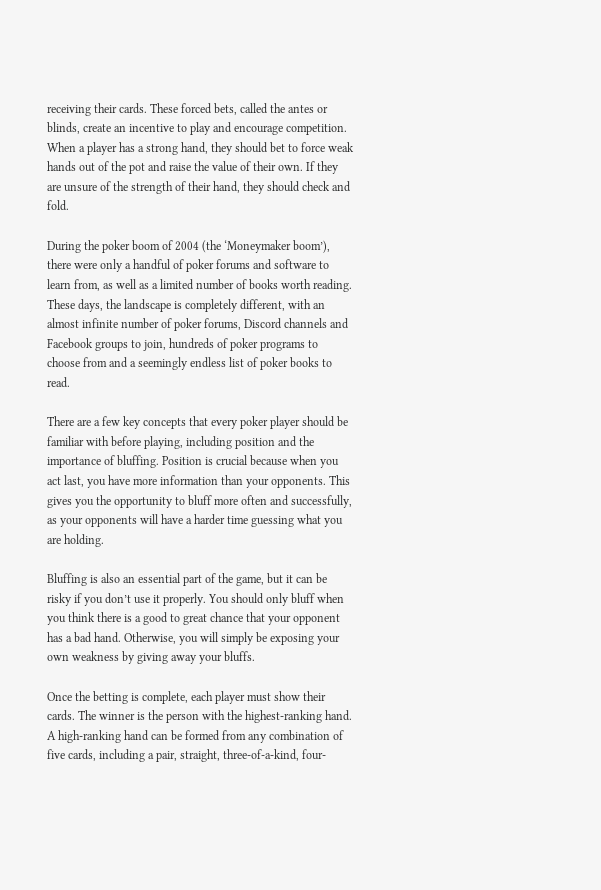receiving their cards. These forced bets, called the antes or blinds, create an incentive to play and encourage competition. When a player has a strong hand, they should bet to force weak hands out of the pot and raise the value of their own. If they are unsure of the strength of their hand, they should check and fold.

During the poker boom of 2004 (the ‘Moneymaker boom’), there were only a handful of poker forums and software to learn from, as well as a limited number of books worth reading. These days, the landscape is completely different, with an almost infinite number of poker forums, Discord channels and Facebook groups to join, hundreds of poker programs to choose from and a seemingly endless list of poker books to read.

There are a few key concepts that every poker player should be familiar with before playing, including position and the importance of bluffing. Position is crucial because when you act last, you have more information than your opponents. This gives you the opportunity to bluff more often and successfully, as your opponents will have a harder time guessing what you are holding.

Bluffing is also an essential part of the game, but it can be risky if you don’t use it properly. You should only bluff when you think there is a good to great chance that your opponent has a bad hand. Otherwise, you will simply be exposing your own weakness by giving away your bluffs.

Once the betting is complete, each player must show their cards. The winner is the person with the highest-ranking hand. A high-ranking hand can be formed from any combination of five cards, including a pair, straight, three-of-a-kind, four-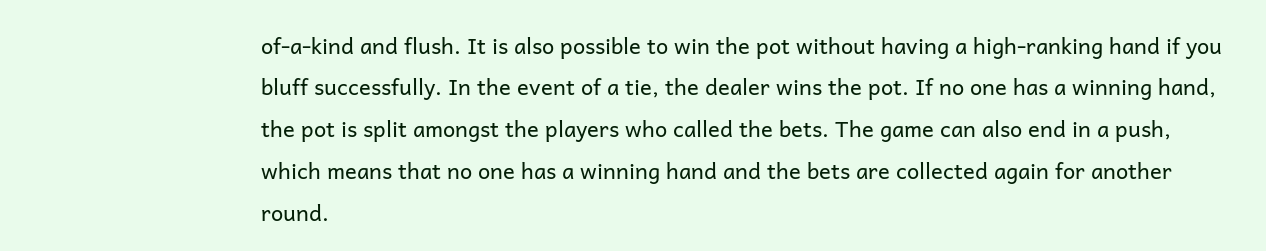of-a-kind and flush. It is also possible to win the pot without having a high-ranking hand if you bluff successfully. In the event of a tie, the dealer wins the pot. If no one has a winning hand, the pot is split amongst the players who called the bets. The game can also end in a push, which means that no one has a winning hand and the bets are collected again for another round.